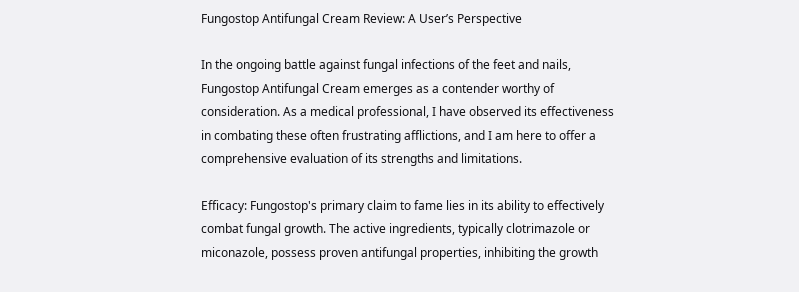Fungostop Antifungal Cream Review: A User’s Perspective

In the ongoing battle against fungal infections of the feet and nails, Fungostop Antifungal Cream emerges as a contender worthy of consideration. As a medical professional, I have observed its effectiveness in combating these often frustrating afflictions, and I am here to offer a comprehensive evaluation of its strengths and limitations.

Efficacy: Fungostop's primary claim to fame lies in its ability to effectively combat fungal growth. The active ingredients, typically clotrimazole or miconazole, possess proven antifungal properties, inhibiting the growth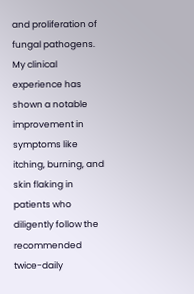and proliferation of fungal pathogens. My clinical experience has shown a notable improvement in symptoms like itching, burning, and skin flaking in patients who diligently follow the recommended twice-daily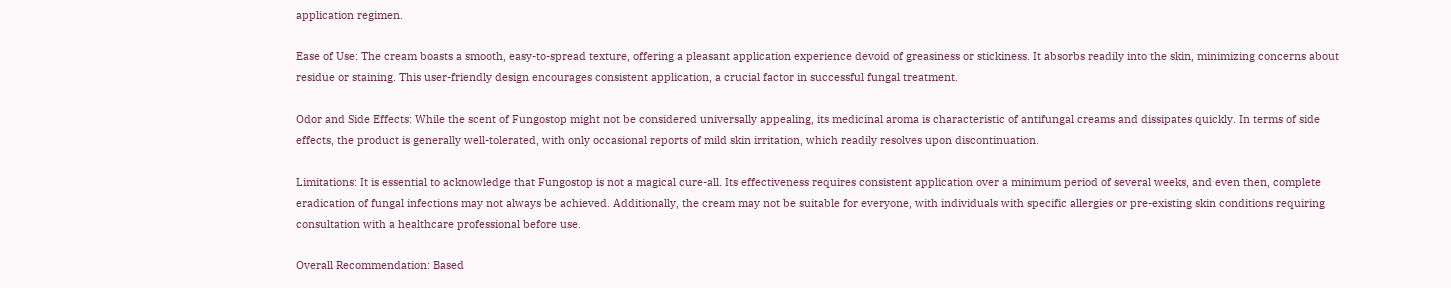application regimen.

Ease of Use: The cream boasts a smooth, easy-to-spread texture, offering a pleasant application experience devoid of greasiness or stickiness. It absorbs readily into the skin, minimizing concerns about residue or staining. This user-friendly design encourages consistent application, a crucial factor in successful fungal treatment.

Odor and Side Effects: While the scent of Fungostop might not be considered universally appealing, its medicinal aroma is characteristic of antifungal creams and dissipates quickly. In terms of side effects, the product is generally well-tolerated, with only occasional reports of mild skin irritation, which readily resolves upon discontinuation.

Limitations: It is essential to acknowledge that Fungostop is not a magical cure-all. Its effectiveness requires consistent application over a minimum period of several weeks, and even then, complete eradication of fungal infections may not always be achieved. Additionally, the cream may not be suitable for everyone, with individuals with specific allergies or pre-existing skin conditions requiring consultation with a healthcare professional before use.

Overall Recommendation: Based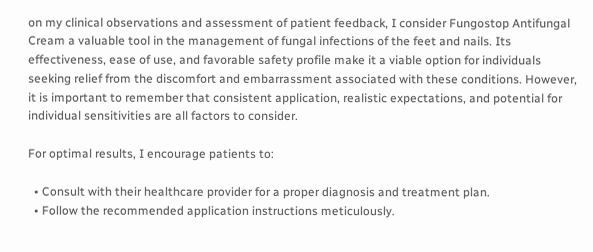on my clinical observations and assessment of patient feedback, I consider Fungostop Antifungal Cream a valuable tool in the management of fungal infections of the feet and nails. Its effectiveness, ease of use, and favorable safety profile make it a viable option for individuals seeking relief from the discomfort and embarrassment associated with these conditions. However, it is important to remember that consistent application, realistic expectations, and potential for individual sensitivities are all factors to consider.

For optimal results, I encourage patients to:

  • Consult with their healthcare provider for a proper diagnosis and treatment plan.
  • Follow the recommended application instructions meticulously.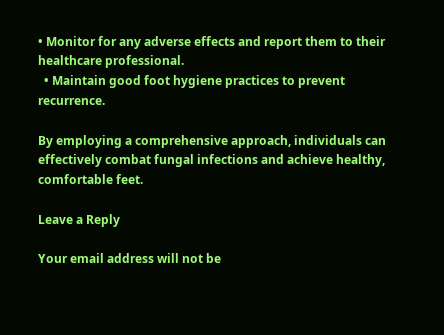• Monitor for any adverse effects and report them to their healthcare professional.
  • Maintain good foot hygiene practices to prevent recurrence.

By employing a comprehensive approach, individuals can effectively combat fungal infections and achieve healthy, comfortable feet.

Leave a Reply

Your email address will not be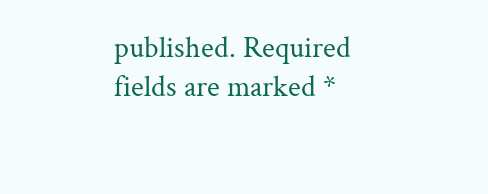published. Required fields are marked *